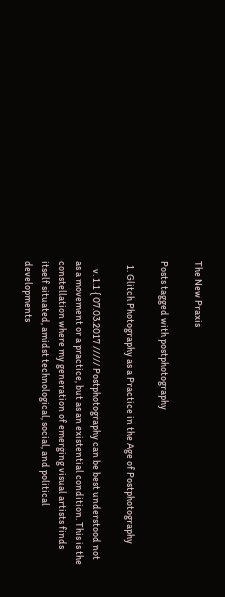The New Praxis

Posts tagged with postphotography

  1. Glitch Photography as a Practice in the Age of Postphotography

    v. 1.1 { 07.03.2017 ///// Postphotography can be best understood not as a movement or a practice, but as an existential condition. This is the constellation where my generation of emerging visual artists finds itself situated, amidst technological, social, and political developments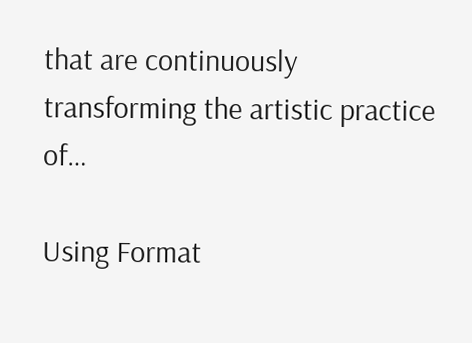that are continuously transforming the artistic practice of…

Using Format